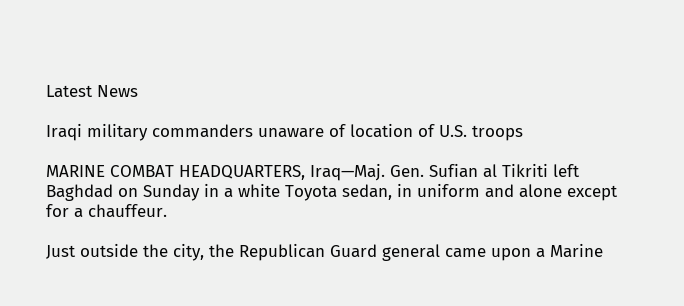Latest News

Iraqi military commanders unaware of location of U.S. troops

MARINE COMBAT HEADQUARTERS, Iraq—Maj. Gen. Sufian al Tikriti left Baghdad on Sunday in a white Toyota sedan, in uniform and alone except for a chauffeur.

Just outside the city, the Republican Guard general came upon a Marine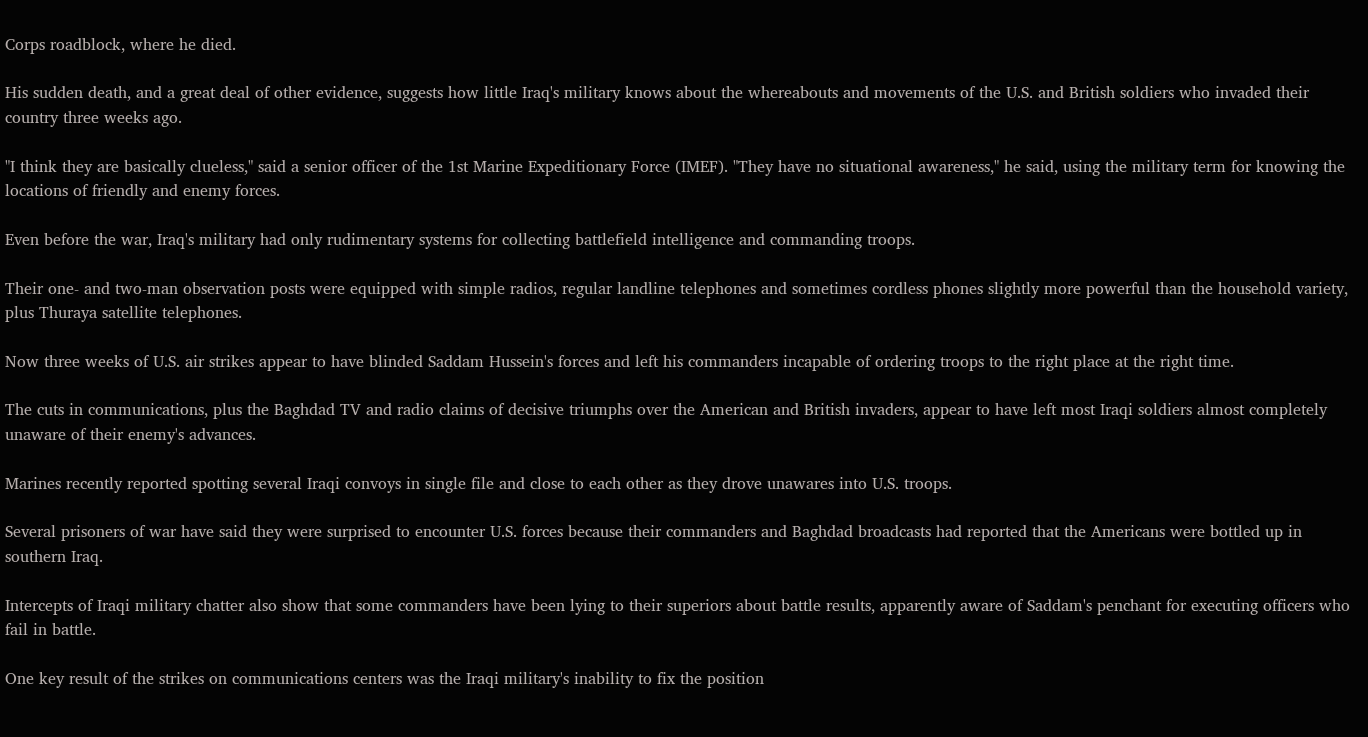Corps roadblock, where he died.

His sudden death, and a great deal of other evidence, suggests how little Iraq's military knows about the whereabouts and movements of the U.S. and British soldiers who invaded their country three weeks ago.

"I think they are basically clueless," said a senior officer of the 1st Marine Expeditionary Force (IMEF). "They have no situational awareness," he said, using the military term for knowing the locations of friendly and enemy forces.

Even before the war, Iraq's military had only rudimentary systems for collecting battlefield intelligence and commanding troops.

Their one- and two-man observation posts were equipped with simple radios, regular landline telephones and sometimes cordless phones slightly more powerful than the household variety, plus Thuraya satellite telephones.

Now three weeks of U.S. air strikes appear to have blinded Saddam Hussein's forces and left his commanders incapable of ordering troops to the right place at the right time.

The cuts in communications, plus the Baghdad TV and radio claims of decisive triumphs over the American and British invaders, appear to have left most Iraqi soldiers almost completely unaware of their enemy's advances.

Marines recently reported spotting several Iraqi convoys in single file and close to each other as they drove unawares into U.S. troops.

Several prisoners of war have said they were surprised to encounter U.S. forces because their commanders and Baghdad broadcasts had reported that the Americans were bottled up in southern Iraq.

Intercepts of Iraqi military chatter also show that some commanders have been lying to their superiors about battle results, apparently aware of Saddam's penchant for executing officers who fail in battle.

One key result of the strikes on communications centers was the Iraqi military's inability to fix the position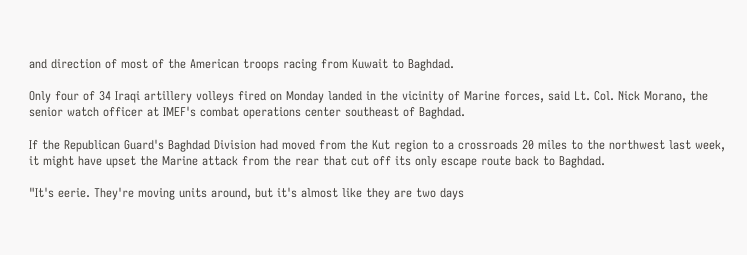and direction of most of the American troops racing from Kuwait to Baghdad.

Only four of 34 Iraqi artillery volleys fired on Monday landed in the vicinity of Marine forces, said Lt. Col. Nick Morano, the senior watch officer at IMEF's combat operations center southeast of Baghdad.

If the Republican Guard's Baghdad Division had moved from the Kut region to a crossroads 20 miles to the northwest last week, it might have upset the Marine attack from the rear that cut off its only escape route back to Baghdad.

"It's eerie. They're moving units around, but it's almost like they are two days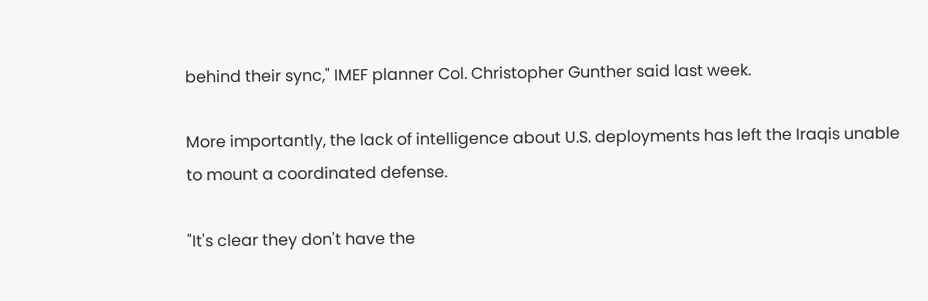behind their sync," IMEF planner Col. Christopher Gunther said last week.

More importantly, the lack of intelligence about U.S. deployments has left the Iraqis unable to mount a coordinated defense.

"It's clear they don't have the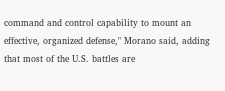command and control capability to mount an effective, organized defense," Morano said, adding that most of the U.S. battles are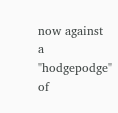now against a "hodgepodge" of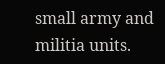small army and militia units.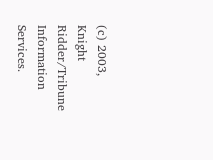(c) 2003, Knight Ridder/Tribune Information Services.